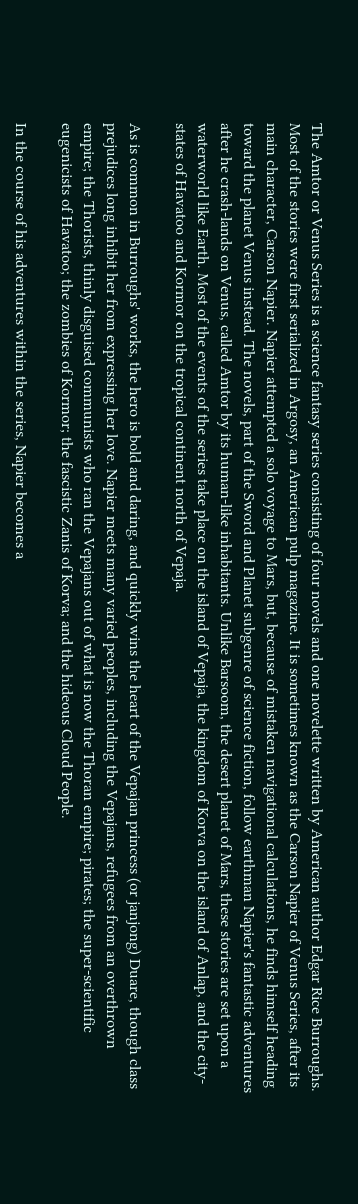The Amtor or Venus Series is a science fantasy series consisting of four novels and one novelette written by American author Edgar Rice Burroughs. Most of the stories were first serialized in Argosy, an American pulp magazine. It is sometimes known as the Carson Napier of Venus Series, after its main character, Carson Napier. Napier attempted a solo voyage to Mars, but, because of mistaken navigational calculations, he finds himself heading toward the planet Venus instead. The novels, part of the Sword and Planet subgenre of science fiction, follow earthman Napier's fantastic adventures after he crash-lands on Venus, called Amtor by its human-like inhabitants. Unlike Barsoom, the desert planet of Mars, these stories are set upon a waterworld like Earth. Most of the events of the series take place on the island of Vepaja, the kingdom of Korva on the island of Anlap, and the city-states of Havatoo and Kormor on the tropical continent north of Vepaja.

As is common in Burroughs' works, the hero is bold and daring, and quickly wins the heart of the Vepajan princess (or janjong) Duare, though class prejudices long inhibit her from expressing her love. Napier meets many varied peoples, including the Vepajans, refugees from an overthrown empire; the Thorists, thinly disguised communists who ran the Vepajans out of what is now the Thoran empire; pirates; the super-scientific eugenicists of Havatoo; the zombies of Kormor; the fascistic Zanis of Korva; and the hideous Cloud People.

In the course of his adventures within the series, Napier becomes a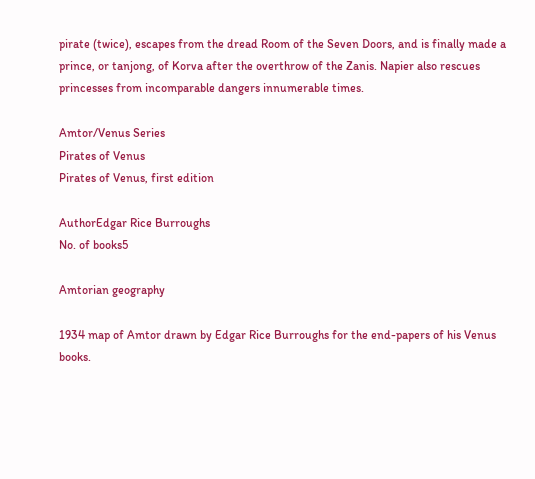pirate (twice), escapes from the dread Room of the Seven Doors, and is finally made a prince, or tanjong, of Korva after the overthrow of the Zanis. Napier also rescues princesses from incomparable dangers innumerable times.

Amtor/Venus Series
Pirates of Venus
Pirates of Venus, first edition

AuthorEdgar Rice Burroughs
No. of books5

Amtorian geography

1934 map of Amtor drawn by Edgar Rice Burroughs for the end-papers of his Venus books.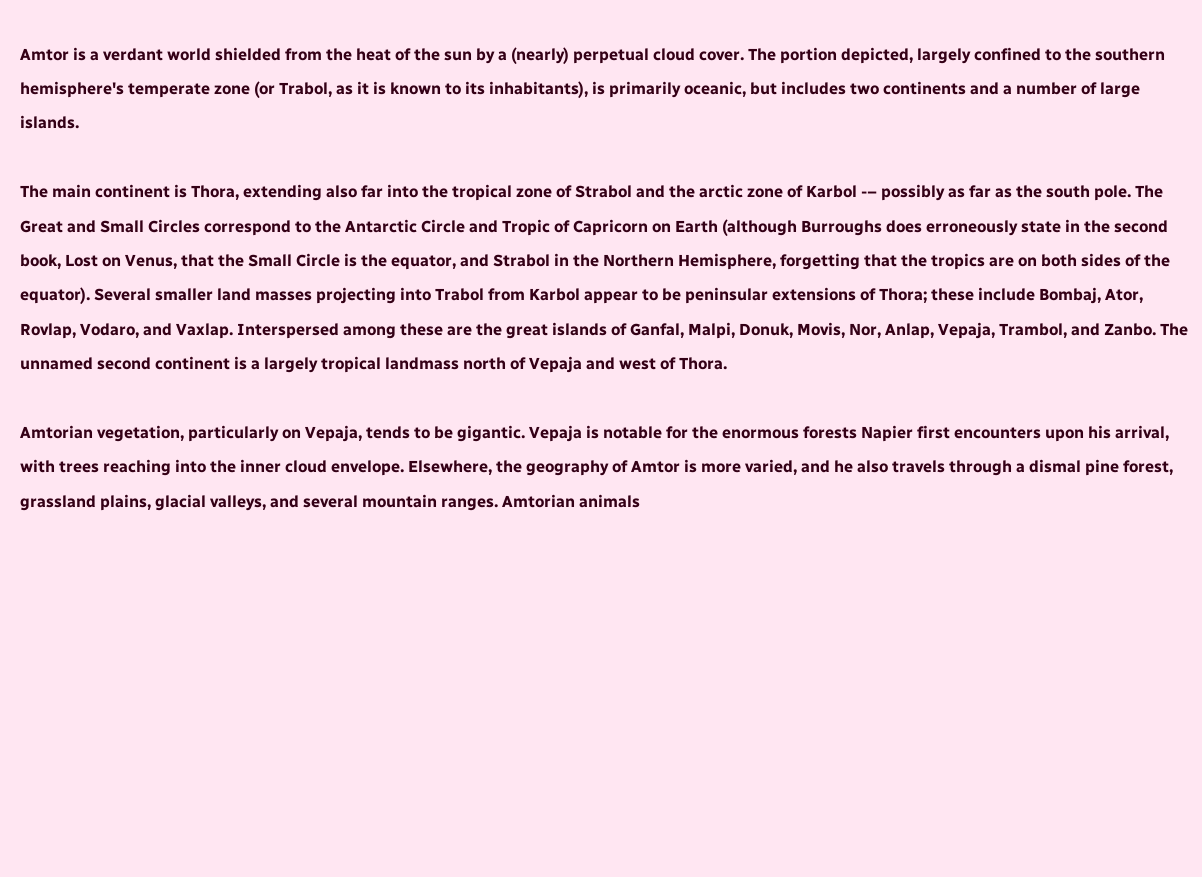Amtor is a verdant world shielded from the heat of the sun by a (nearly) perpetual cloud cover. The portion depicted, largely confined to the southern hemisphere's temperate zone (or Trabol, as it is known to its inhabitants), is primarily oceanic, but includes two continents and a number of large islands.

The main continent is Thora, extending also far into the tropical zone of Strabol and the arctic zone of Karbol -– possibly as far as the south pole. The Great and Small Circles correspond to the Antarctic Circle and Tropic of Capricorn on Earth (although Burroughs does erroneously state in the second book, Lost on Venus, that the Small Circle is the equator, and Strabol in the Northern Hemisphere, forgetting that the tropics are on both sides of the equator). Several smaller land masses projecting into Trabol from Karbol appear to be peninsular extensions of Thora; these include Bombaj, Ator, Rovlap, Vodaro, and Vaxlap. Interspersed among these are the great islands of Ganfal, Malpi, Donuk, Movis, Nor, Anlap, Vepaja, Trambol, and Zanbo. The unnamed second continent is a largely tropical landmass north of Vepaja and west of Thora.

Amtorian vegetation, particularly on Vepaja, tends to be gigantic. Vepaja is notable for the enormous forests Napier first encounters upon his arrival, with trees reaching into the inner cloud envelope. Elsewhere, the geography of Amtor is more varied, and he also travels through a dismal pine forest, grassland plains, glacial valleys, and several mountain ranges. Amtorian animals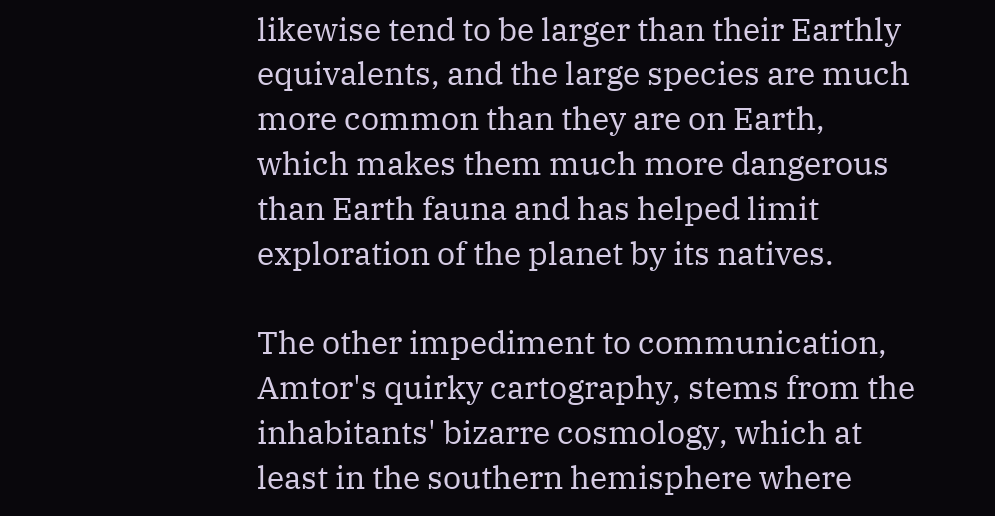likewise tend to be larger than their Earthly equivalents, and the large species are much more common than they are on Earth, which makes them much more dangerous than Earth fauna and has helped limit exploration of the planet by its natives.

The other impediment to communication, Amtor's quirky cartography, stems from the inhabitants' bizarre cosmology, which at least in the southern hemisphere where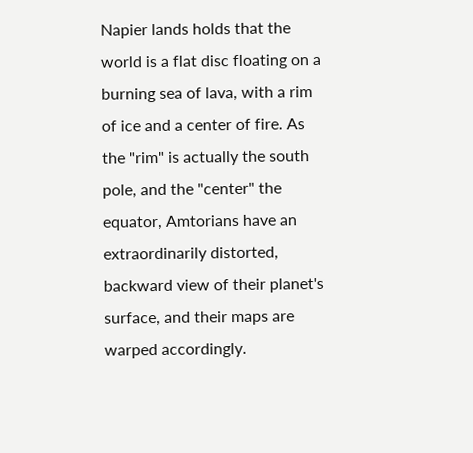Napier lands holds that the world is a flat disc floating on a burning sea of lava, with a rim of ice and a center of fire. As the "rim" is actually the south pole, and the "center" the equator, Amtorians have an extraordinarily distorted, backward view of their planet's surface, and their maps are warped accordingly.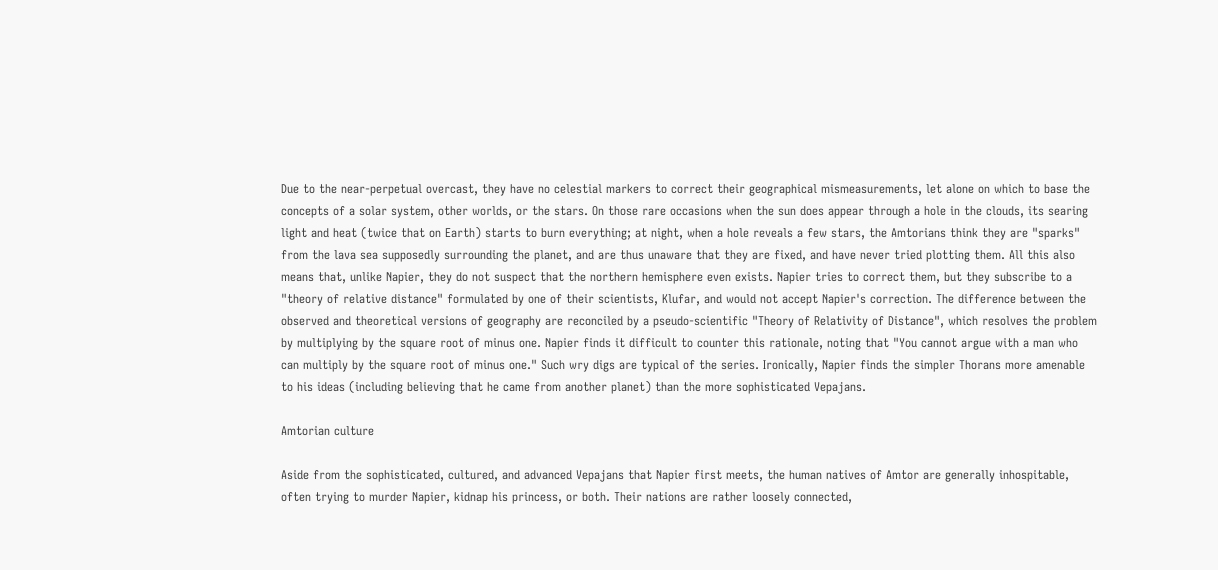Due to the near-perpetual overcast, they have no celestial markers to correct their geographical mismeasurements, let alone on which to base the concepts of a solar system, other worlds, or the stars. On those rare occasions when the sun does appear through a hole in the clouds, its searing light and heat (twice that on Earth) starts to burn everything; at night, when a hole reveals a few stars, the Amtorians think they are "sparks" from the lava sea supposedly surrounding the planet, and are thus unaware that they are fixed, and have never tried plotting them. All this also means that, unlike Napier, they do not suspect that the northern hemisphere even exists. Napier tries to correct them, but they subscribe to a "theory of relative distance" formulated by one of their scientists, Klufar, and would not accept Napier's correction. The difference between the observed and theoretical versions of geography are reconciled by a pseudo-scientific "Theory of Relativity of Distance", which resolves the problem by multiplying by the square root of minus one. Napier finds it difficult to counter this rationale, noting that "You cannot argue with a man who can multiply by the square root of minus one." Such wry digs are typical of the series. Ironically, Napier finds the simpler Thorans more amenable to his ideas (including believing that he came from another planet) than the more sophisticated Vepajans.

Amtorian culture

Aside from the sophisticated, cultured, and advanced Vepajans that Napier first meets, the human natives of Amtor are generally inhospitable, often trying to murder Napier, kidnap his princess, or both. Their nations are rather loosely connected,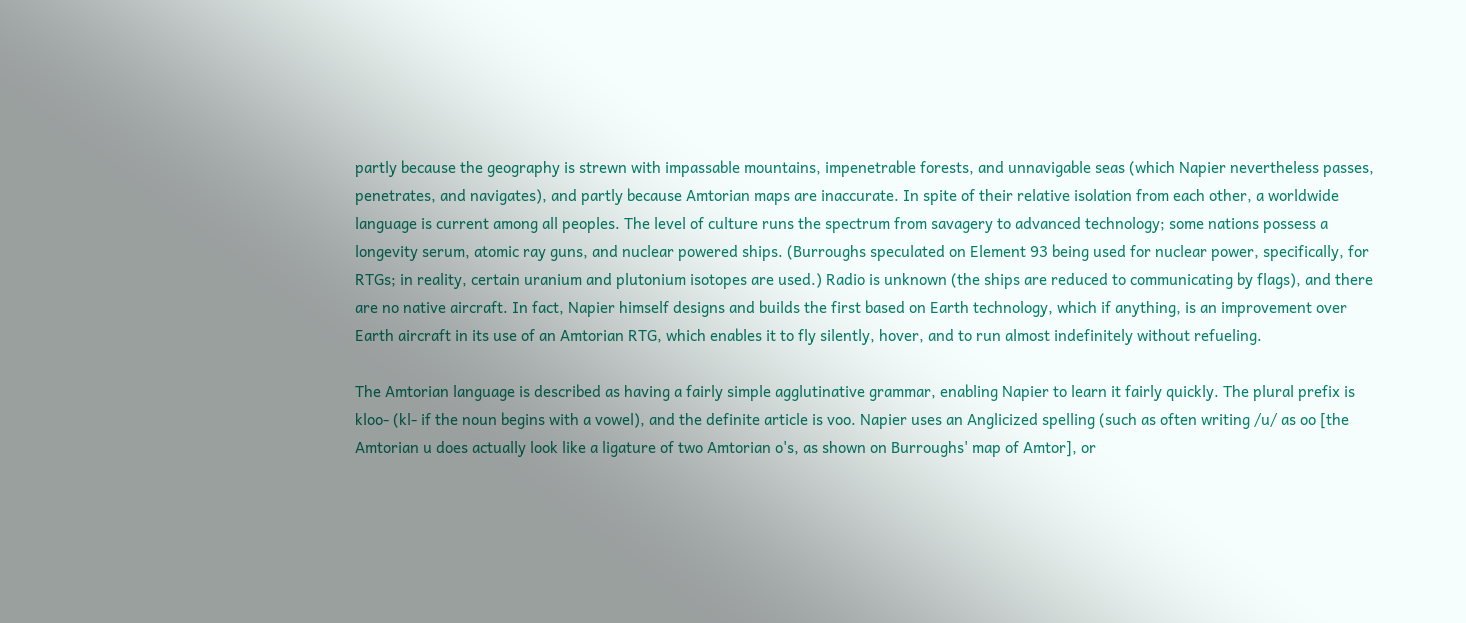partly because the geography is strewn with impassable mountains, impenetrable forests, and unnavigable seas (which Napier nevertheless passes, penetrates, and navigates), and partly because Amtorian maps are inaccurate. In spite of their relative isolation from each other, a worldwide language is current among all peoples. The level of culture runs the spectrum from savagery to advanced technology; some nations possess a longevity serum, atomic ray guns, and nuclear powered ships. (Burroughs speculated on Element 93 being used for nuclear power, specifically, for RTGs; in reality, certain uranium and plutonium isotopes are used.) Radio is unknown (the ships are reduced to communicating by flags), and there are no native aircraft. In fact, Napier himself designs and builds the first based on Earth technology, which if anything, is an improvement over Earth aircraft in its use of an Amtorian RTG, which enables it to fly silently, hover, and to run almost indefinitely without refueling.

The Amtorian language is described as having a fairly simple agglutinative grammar, enabling Napier to learn it fairly quickly. The plural prefix is kloo- (kl- if the noun begins with a vowel), and the definite article is voo. Napier uses an Anglicized spelling (such as often writing /u/ as oo [the Amtorian u does actually look like a ligature of two Amtorian o's, as shown on Burroughs' map of Amtor], or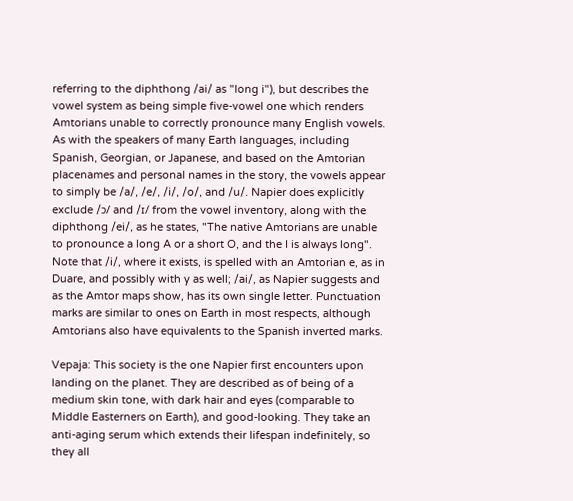referring to the diphthong /ai/ as "long i"), but describes the vowel system as being simple five-vowel one which renders Amtorians unable to correctly pronounce many English vowels. As with the speakers of many Earth languages, including Spanish, Georgian, or Japanese, and based on the Amtorian placenames and personal names in the story, the vowels appear to simply be /a/, /e/, /i/, /o/, and /u/. Napier does explicitly exclude /ɔ/ and /ɪ/ from the vowel inventory, along with the diphthong /ei/, as he states, "The native Amtorians are unable to pronounce a long A or a short O, and the I is always long". Note that /i/, where it exists, is spelled with an Amtorian e, as in Duare, and possibly with y as well; /ai/, as Napier suggests and as the Amtor maps show, has its own single letter. Punctuation marks are similar to ones on Earth in most respects, although Amtorians also have equivalents to the Spanish inverted marks.

Vepaja: This society is the one Napier first encounters upon landing on the planet. They are described as of being of a medium skin tone, with dark hair and eyes (comparable to Middle Easterners on Earth), and good-looking. They take an anti-aging serum which extends their lifespan indefinitely, so they all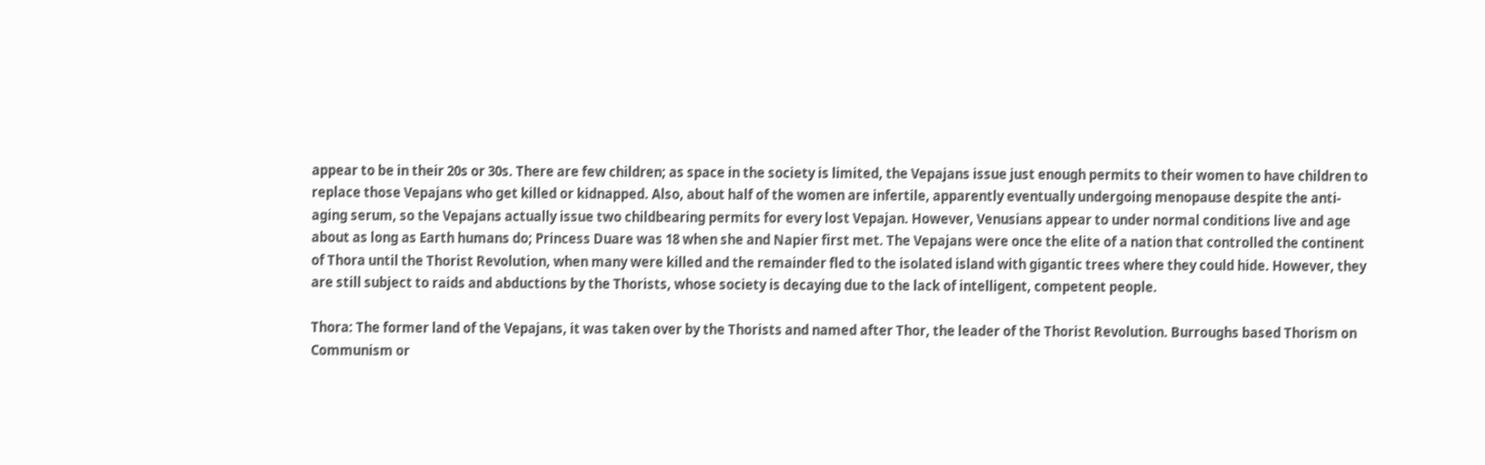appear to be in their 20s or 30s. There are few children; as space in the society is limited, the Vepajans issue just enough permits to their women to have children to replace those Vepajans who get killed or kidnapped. Also, about half of the women are infertile, apparently eventually undergoing menopause despite the anti-aging serum, so the Vepajans actually issue two childbearing permits for every lost Vepajan. However, Venusians appear to under normal conditions live and age about as long as Earth humans do; Princess Duare was 18 when she and Napier first met. The Vepajans were once the elite of a nation that controlled the continent of Thora until the Thorist Revolution, when many were killed and the remainder fled to the isolated island with gigantic trees where they could hide. However, they are still subject to raids and abductions by the Thorists, whose society is decaying due to the lack of intelligent, competent people.

Thora: The former land of the Vepajans, it was taken over by the Thorists and named after Thor, the leader of the Thorist Revolution. Burroughs based Thorism on Communism or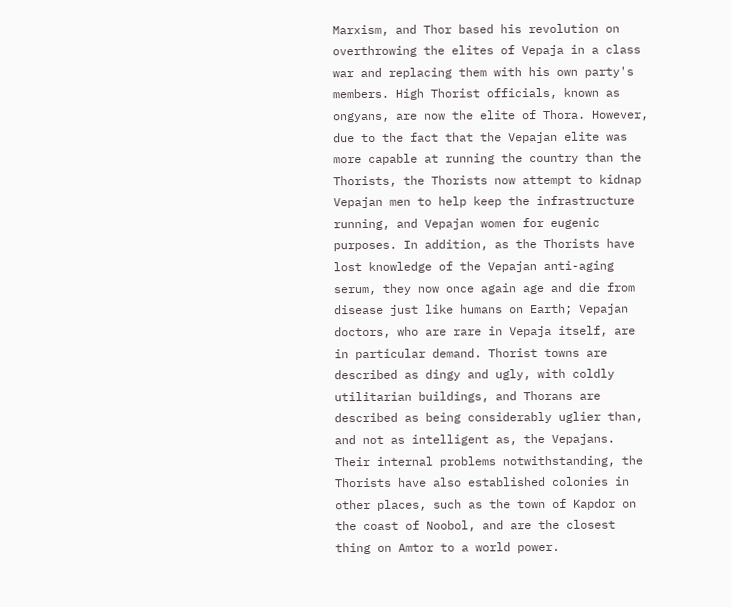Marxism, and Thor based his revolution on overthrowing the elites of Vepaja in a class war and replacing them with his own party's members. High Thorist officials, known as ongyans, are now the elite of Thora. However, due to the fact that the Vepajan elite was more capable at running the country than the Thorists, the Thorists now attempt to kidnap Vepajan men to help keep the infrastructure running, and Vepajan women for eugenic purposes. In addition, as the Thorists have lost knowledge of the Vepajan anti-aging serum, they now once again age and die from disease just like humans on Earth; Vepajan doctors, who are rare in Vepaja itself, are in particular demand. Thorist towns are described as dingy and ugly, with coldly utilitarian buildings, and Thorans are described as being considerably uglier than, and not as intelligent as, the Vepajans. Their internal problems notwithstanding, the Thorists have also established colonies in other places, such as the town of Kapdor on the coast of Noobol, and are the closest thing on Amtor to a world power.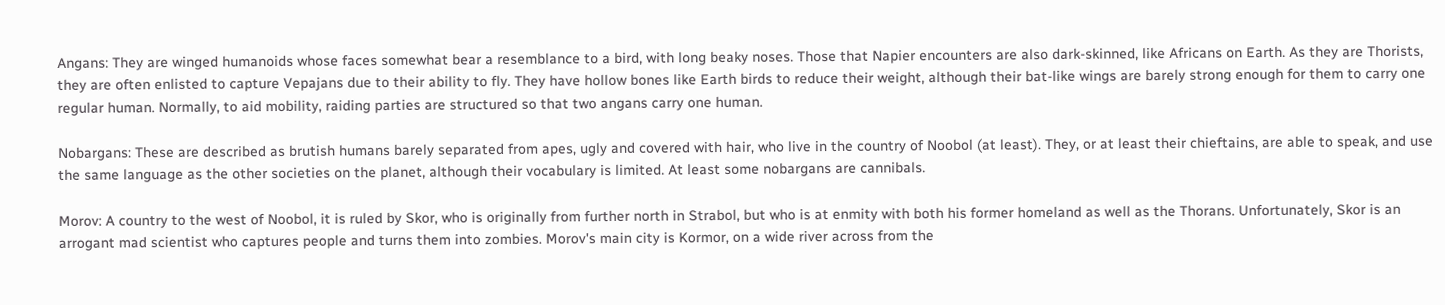Angans: They are winged humanoids whose faces somewhat bear a resemblance to a bird, with long beaky noses. Those that Napier encounters are also dark-skinned, like Africans on Earth. As they are Thorists, they are often enlisted to capture Vepajans due to their ability to fly. They have hollow bones like Earth birds to reduce their weight, although their bat-like wings are barely strong enough for them to carry one regular human. Normally, to aid mobility, raiding parties are structured so that two angans carry one human.

Nobargans: These are described as brutish humans barely separated from apes, ugly and covered with hair, who live in the country of Noobol (at least). They, or at least their chieftains, are able to speak, and use the same language as the other societies on the planet, although their vocabulary is limited. At least some nobargans are cannibals.

Morov: A country to the west of Noobol, it is ruled by Skor, who is originally from further north in Strabol, but who is at enmity with both his former homeland as well as the Thorans. Unfortunately, Skor is an arrogant mad scientist who captures people and turns them into zombies. Morov's main city is Kormor, on a wide river across from the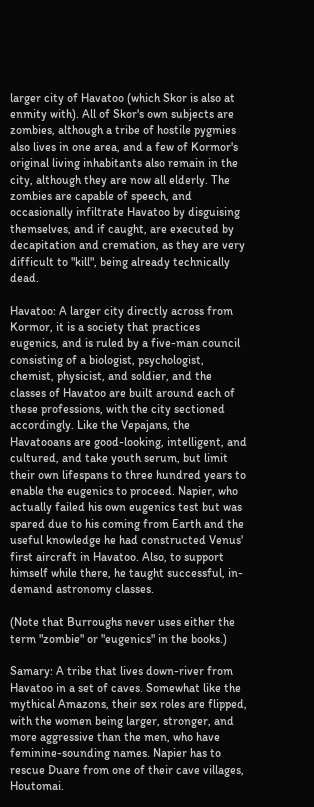larger city of Havatoo (which Skor is also at enmity with). All of Skor's own subjects are zombies, although a tribe of hostile pygmies also lives in one area, and a few of Kormor's original living inhabitants also remain in the city, although they are now all elderly. The zombies are capable of speech, and occasionally infiltrate Havatoo by disguising themselves, and if caught, are executed by decapitation and cremation, as they are very difficult to "kill", being already technically dead.

Havatoo: A larger city directly across from Kormor, it is a society that practices eugenics, and is ruled by a five-man council consisting of a biologist, psychologist, chemist, physicist, and soldier, and the classes of Havatoo are built around each of these professions, with the city sectioned accordingly. Like the Vepajans, the Havatooans are good-looking, intelligent, and cultured, and take youth serum, but limit their own lifespans to three hundred years to enable the eugenics to proceed. Napier, who actually failed his own eugenics test but was spared due to his coming from Earth and the useful knowledge he had constructed Venus' first aircraft in Havatoo. Also, to support himself while there, he taught successful, in-demand astronomy classes.

(Note that Burroughs never uses either the term "zombie" or "eugenics" in the books.)

Samary: A tribe that lives down-river from Havatoo in a set of caves. Somewhat like the mythical Amazons, their sex roles are flipped, with the women being larger, stronger, and more aggressive than the men, who have feminine-sounding names. Napier has to rescue Duare from one of their cave villages, Houtomai.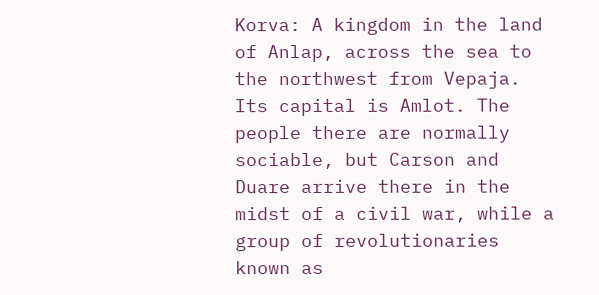Korva: A kingdom in the land of Anlap, across the sea to the northwest from Vepaja. Its capital is Amlot. The people there are normally sociable, but Carson and Duare arrive there in the midst of a civil war, while a group of revolutionaries known as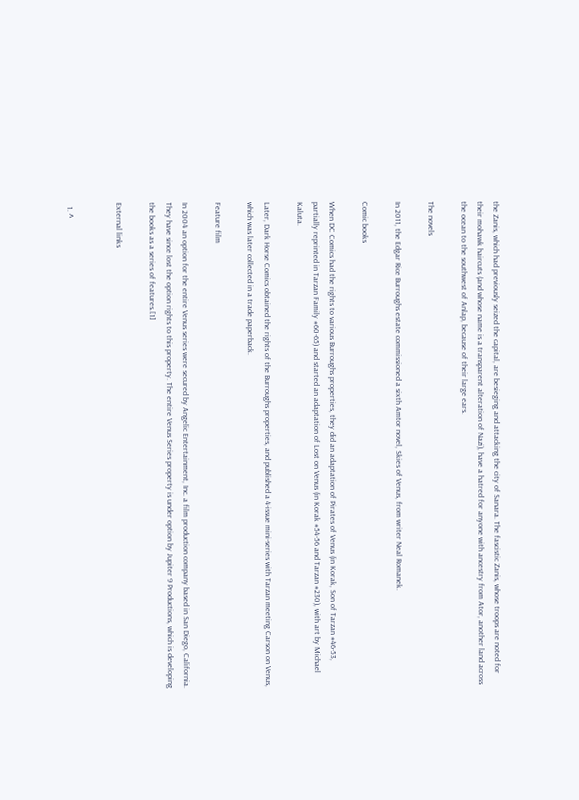the Zanis, which had previously seized the capital, are besieging and attacking the city of Sanara. The fascistic Zanis, whose troops are noted for their mohawk haircuts (and whose name is a transparent alteration of Nazi), have a hatred for anyone with ancestry from Ator, another land across the ocean to the southwest of Anlap, because of their large ears.

The novels

In 2011, the Edgar Rice Burroughs estate commissioned a sixth Amtor novel, Skies of Venus, from writer Neal Romanek.

Comic books

When DC Comics had the rights to various Burroughs properties, they did an adaptation of Pirates of Venus (in Korak, Son of Tarzan #46-53, partially reprinted in Tarzan Family #60-65) and started an adaptation of Lost on Venus (in Korak #54-56 and Tarzan #230), with art by Michael Kaluta.

Later, Dark Horse Comics obtained the rights of the Burroughs properties, and published a 4-issue mini-series with Tarzan meeting Carson on Venus, which was later collected in a trade paperback.

Feature film

In 2004 an option for the entire Venus series were secured by Angelic Entertainment, Inc. a film production company based in San Diego, California. They have since lost the option rights to this property. The entire Venus Series property is under option by Jupiter 9 Productions, which is developing the books as a series of features.[1]

External links


  1. ^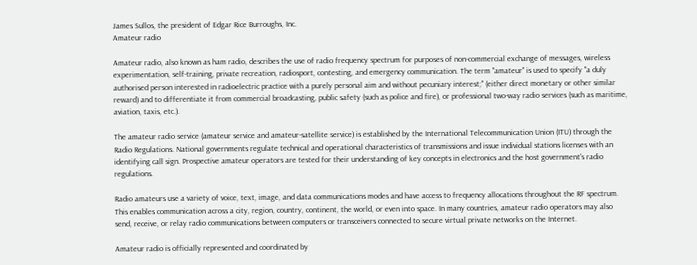James Sullos, the president of Edgar Rice Burroughs, Inc.
Amateur radio

Amateur radio, also known as ham radio, describes the use of radio frequency spectrum for purposes of non-commercial exchange of messages, wireless experimentation, self-training, private recreation, radiosport, contesting, and emergency communication. The term "amateur" is used to specify "a duly authorised person interested in radioelectric practice with a purely personal aim and without pecuniary interest;" (either direct monetary or other similar reward) and to differentiate it from commercial broadcasting, public safety (such as police and fire), or professional two-way radio services (such as maritime, aviation, taxis, etc.).

The amateur radio service (amateur service and amateur-satellite service) is established by the International Telecommunication Union (ITU) through the Radio Regulations. National governments regulate technical and operational characteristics of transmissions and issue individual stations licenses with an identifying call sign. Prospective amateur operators are tested for their understanding of key concepts in electronics and the host government's radio regulations.

Radio amateurs use a variety of voice, text, image, and data communications modes and have access to frequency allocations throughout the RF spectrum. This enables communication across a city, region, country, continent, the world, or even into space. In many countries, amateur radio operators may also send, receive, or relay radio communications between computers or transceivers connected to secure virtual private networks on the Internet.

Amateur radio is officially represented and coordinated by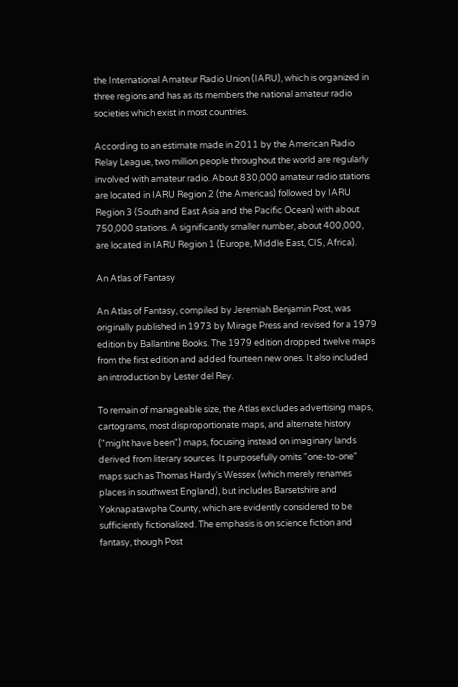the International Amateur Radio Union (IARU), which is organized in three regions and has as its members the national amateur radio societies which exist in most countries.

According to an estimate made in 2011 by the American Radio Relay League, two million people throughout the world are regularly involved with amateur radio. About 830,000 amateur radio stations are located in IARU Region 2 (the Americas) followed by IARU Region 3 (South and East Asia and the Pacific Ocean) with about 750,000 stations. A significantly smaller number, about 400,000, are located in IARU Region 1 (Europe, Middle East, CIS, Africa).

An Atlas of Fantasy

An Atlas of Fantasy, compiled by Jeremiah Benjamin Post, was originally published in 1973 by Mirage Press and revised for a 1979 edition by Ballantine Books. The 1979 edition dropped twelve maps from the first edition and added fourteen new ones. It also included an introduction by Lester del Rey.

To remain of manageable size, the Atlas excludes advertising maps, cartograms, most disproportionate maps, and alternate history ("might have been") maps, focusing instead on imaginary lands derived from literary sources. It purposefully omits "one-to-one" maps such as Thomas Hardy's Wessex (which merely renames places in southwest England), but includes Barsetshire and Yoknapatawpha County, which are evidently considered to be sufficiently fictionalized. The emphasis is on science fiction and fantasy, though Post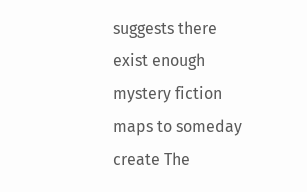suggests there exist enough mystery fiction maps to someday create The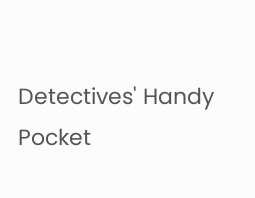Detectives' Handy Pocket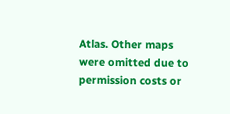Atlas. Other maps were omitted due to permission costs or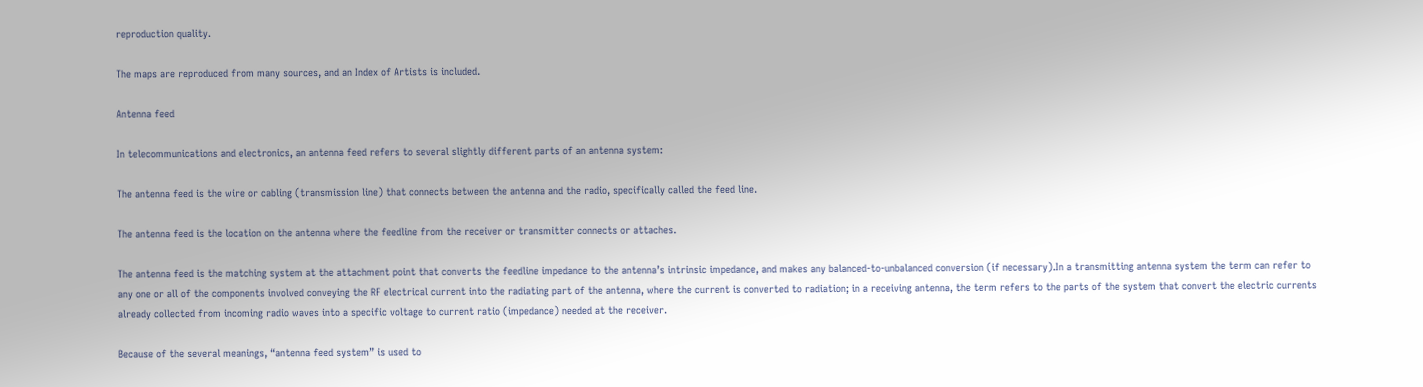reproduction quality.

The maps are reproduced from many sources, and an Index of Artists is included.

Antenna feed

In telecommunications and electronics, an antenna feed refers to several slightly different parts of an antenna system:

The antenna feed is the wire or cabling (transmission line) that connects between the antenna and the radio, specifically called the feed line.

The antenna feed is the location on the antenna where the feedline from the receiver or transmitter connects or attaches.

The antenna feed is the matching system at the attachment point that converts the feedline impedance to the antenna’s intrinsic impedance, and makes any balanced-to-unbalanced conversion (if necessary).In a transmitting antenna system the term can refer to any one or all of the components involved conveying the RF electrical current into the radiating part of the antenna, where the current is converted to radiation; in a receiving antenna, the term refers to the parts of the system that convert the electric currents already collected from incoming radio waves into a specific voltage to current ratio (impedance) needed at the receiver.

Because of the several meanings, “antenna feed system” is used to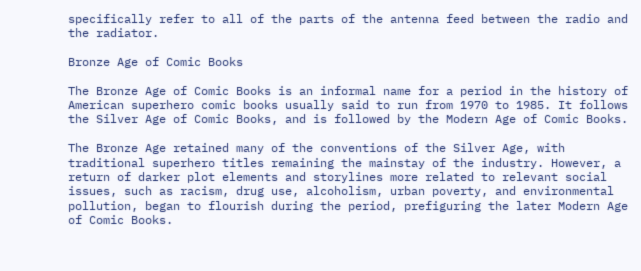specifically refer to all of the parts of the antenna feed between the radio and the radiator.

Bronze Age of Comic Books

The Bronze Age of Comic Books is an informal name for a period in the history of American superhero comic books usually said to run from 1970 to 1985. It follows the Silver Age of Comic Books, and is followed by the Modern Age of Comic Books.

The Bronze Age retained many of the conventions of the Silver Age, with traditional superhero titles remaining the mainstay of the industry. However, a return of darker plot elements and storylines more related to relevant social issues, such as racism, drug use, alcoholism, urban poverty, and environmental pollution, began to flourish during the period, prefiguring the later Modern Age of Comic Books.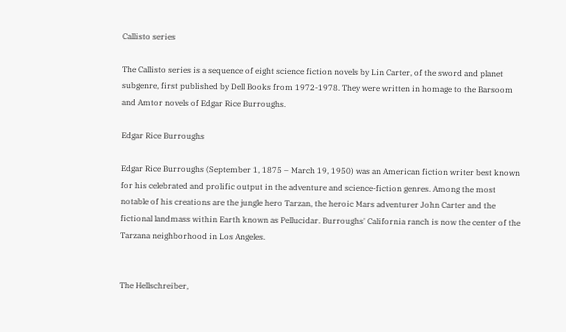Callisto series

The Callisto series is a sequence of eight science fiction novels by Lin Carter, of the sword and planet subgenre, first published by Dell Books from 1972-1978. They were written in homage to the Barsoom and Amtor novels of Edgar Rice Burroughs.

Edgar Rice Burroughs

Edgar Rice Burroughs (September 1, 1875 – March 19, 1950) was an American fiction writer best known for his celebrated and prolific output in the adventure and science-fiction genres. Among the most notable of his creations are the jungle hero Tarzan, the heroic Mars adventurer John Carter and the fictional landmass within Earth known as Pellucidar. Burroughs' California ranch is now the center of the Tarzana neighborhood in Los Angeles.


The Hellschreiber,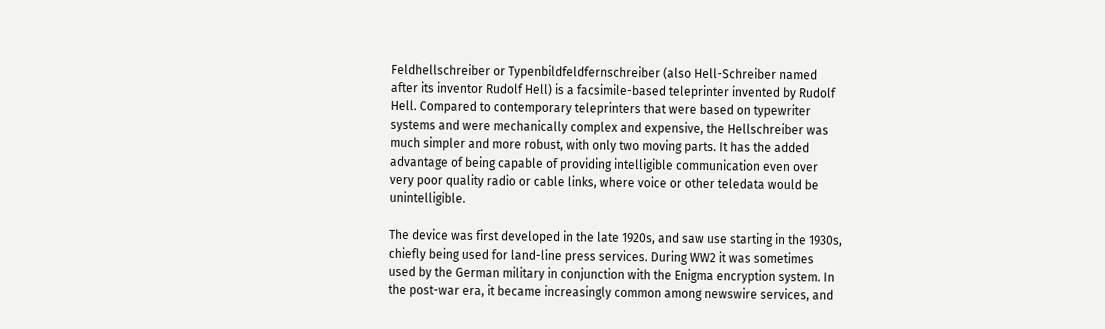Feldhellschreiber or Typenbildfeldfernschreiber (also Hell-Schreiber named after its inventor Rudolf Hell) is a facsimile-based teleprinter invented by Rudolf Hell. Compared to contemporary teleprinters that were based on typewriter systems and were mechanically complex and expensive, the Hellschreiber was much simpler and more robust, with only two moving parts. It has the added advantage of being capable of providing intelligible communication even over very poor quality radio or cable links, where voice or other teledata would be unintelligible.

The device was first developed in the late 1920s, and saw use starting in the 1930s, chiefly being used for land-line press services. During WW2 it was sometimes used by the German military in conjunction with the Enigma encryption system. In the post-war era, it became increasingly common among newswire services, and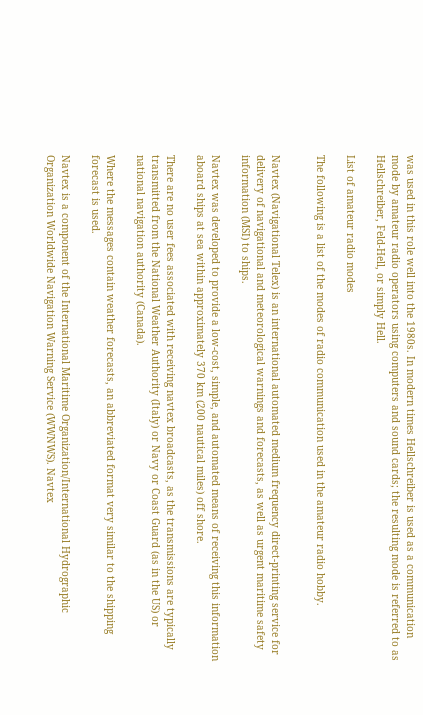was used in this role well into the 1980s. In modern times Hellschreiber is used as a communication mode by amateur radio operators using computers and sound cards; the resulting mode is referred to as Hellschreiber, Feld-Hell, or simply Hell.

List of amateur radio modes

The following is a list of the modes of radio communication used in the amateur radio hobby.


Navtex (Navigational Telex) is an international automated medium frequency direct-printing service for delivery of navigational and meteorological warnings and forecasts, as well as urgent maritime safety information (MSI) to ships.

Navtex was developed to provide a low-cost, simple, and automated means of receiving this information aboard ships at sea within approximately 370 km (200 nautical miles) off shore.

There are no user fees associated with receiving navtex broadcasts, as the transmissions are typically transmitted from the National Weather Authority (Italy) or Navy or Coast Guard (as in the US) or national navigation authority (Canada).

Where the messages contain weather forecasts, an abbreviated format very similar to the shipping forecast is used.

Navtex is a component of the International Maritime Organization/International Hydrographic Organization Worldwide Navigation Warning Service (WWNWS). Navtex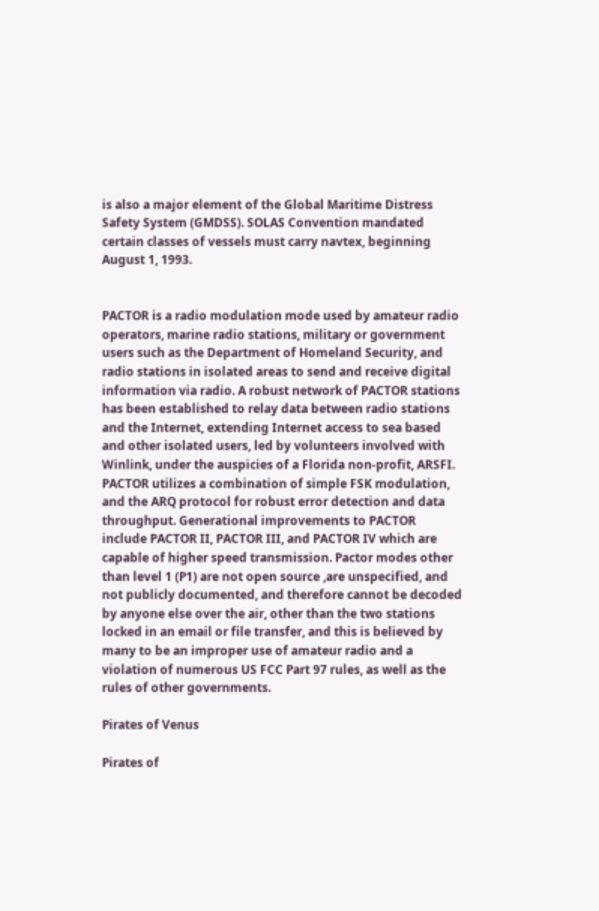is also a major element of the Global Maritime Distress Safety System (GMDSS). SOLAS Convention mandated certain classes of vessels must carry navtex, beginning August 1, 1993.


PACTOR is a radio modulation mode used by amateur radio operators, marine radio stations, military or government users such as the Department of Homeland Security, and radio stations in isolated areas to send and receive digital information via radio. A robust network of PACTOR stations has been established to relay data between radio stations and the Internet, extending Internet access to sea based and other isolated users, led by volunteers involved with Winlink, under the auspicies of a Florida non-profit, ARSFI. PACTOR utilizes a combination of simple FSK modulation, and the ARQ protocol for robust error detection and data throughput. Generational improvements to PACTOR include PACTOR II, PACTOR III, and PACTOR IV which are capable of higher speed transmission. Pactor modes other than level 1 (P1) are not open source ,are unspecified, and not publicly documented, and therefore cannot be decoded by anyone else over the air, other than the two stations locked in an email or file transfer, and this is believed by many to be an improper use of amateur radio and a violation of numerous US FCC Part 97 rules, as well as the rules of other governments.

Pirates of Venus

Pirates of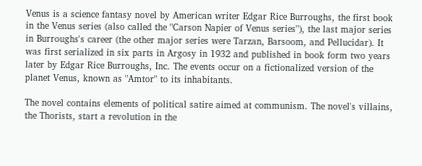Venus is a science fantasy novel by American writer Edgar Rice Burroughs, the first book in the Venus series (also called the "Carson Napier of Venus series"), the last major series in Burroughs's career (the other major series were Tarzan, Barsoom, and Pellucidar). It was first serialized in six parts in Argosy in 1932 and published in book form two years later by Edgar Rice Burroughs, Inc. The events occur on a fictionalized version of the planet Venus, known as "Amtor" to its inhabitants.

The novel contains elements of political satire aimed at communism. The novel's villains, the Thorists, start a revolution in the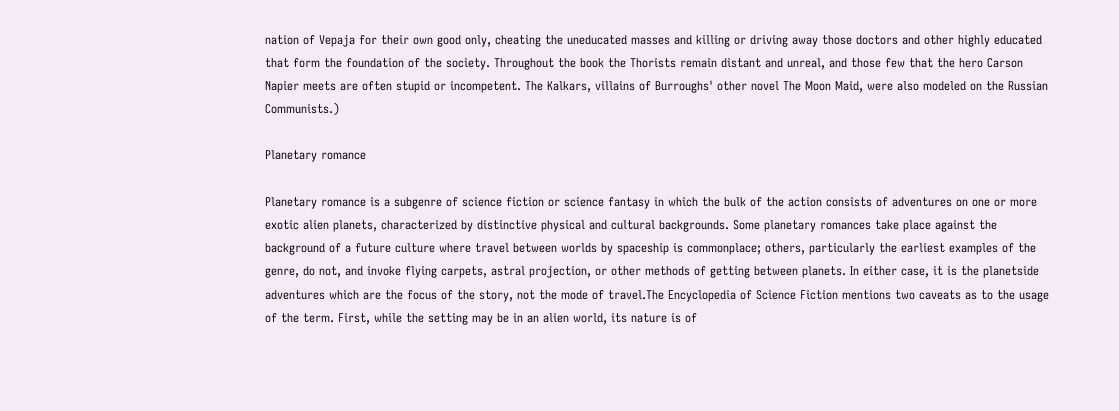nation of Vepaja for their own good only, cheating the uneducated masses and killing or driving away those doctors and other highly educated that form the foundation of the society. Throughout the book the Thorists remain distant and unreal, and those few that the hero Carson Napier meets are often stupid or incompetent. The Kalkars, villains of Burroughs' other novel The Moon Maid, were also modeled on the Russian Communists.)

Planetary romance

Planetary romance is a subgenre of science fiction or science fantasy in which the bulk of the action consists of adventures on one or more exotic alien planets, characterized by distinctive physical and cultural backgrounds. Some planetary romances take place against the background of a future culture where travel between worlds by spaceship is commonplace; others, particularly the earliest examples of the genre, do not, and invoke flying carpets, astral projection, or other methods of getting between planets. In either case, it is the planetside adventures which are the focus of the story, not the mode of travel.The Encyclopedia of Science Fiction mentions two caveats as to the usage of the term. First, while the setting may be in an alien world, its nature is of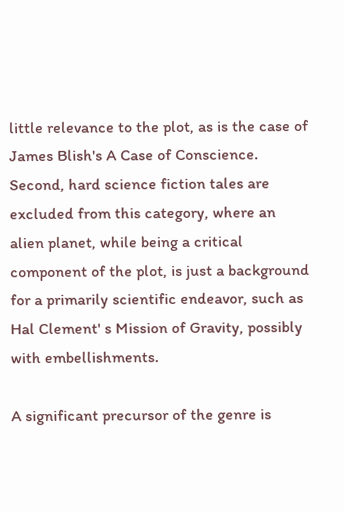little relevance to the plot, as is the case of James Blish's A Case of Conscience. Second, hard science fiction tales are excluded from this category, where an alien planet, while being a critical component of the plot, is just a background for a primarily scientific endeavor, such as Hal Clement' s Mission of Gravity, possibly with embellishments.

A significant precursor of the genre is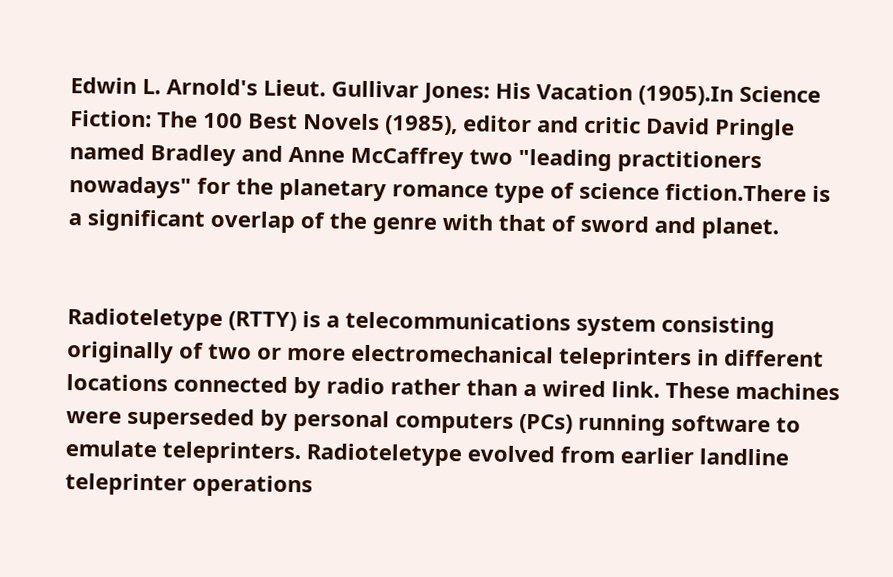Edwin L. Arnold's Lieut. Gullivar Jones: His Vacation (1905).In Science Fiction: The 100 Best Novels (1985), editor and critic David Pringle named Bradley and Anne McCaffrey two "leading practitioners nowadays" for the planetary romance type of science fiction.There is a significant overlap of the genre with that of sword and planet.


Radioteletype (RTTY) is a telecommunications system consisting originally of two or more electromechanical teleprinters in different locations connected by radio rather than a wired link. These machines were superseded by personal computers (PCs) running software to emulate teleprinters. Radioteletype evolved from earlier landline teleprinter operations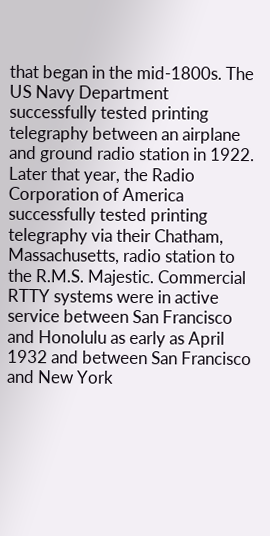that began in the mid-1800s. The US Navy Department successfully tested printing telegraphy between an airplane and ground radio station in 1922. Later that year, the Radio Corporation of America successfully tested printing telegraphy via their Chatham, Massachusetts, radio station to the R.M.S. Majestic. Commercial RTTY systems were in active service between San Francisco and Honolulu as early as April 1932 and between San Francisco and New York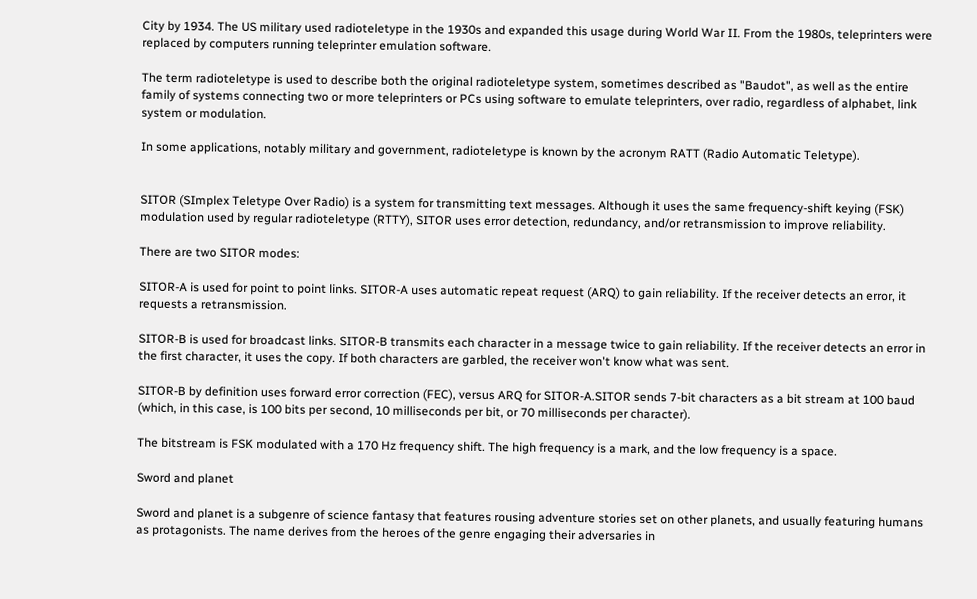City by 1934. The US military used radioteletype in the 1930s and expanded this usage during World War II. From the 1980s, teleprinters were replaced by computers running teleprinter emulation software.

The term radioteletype is used to describe both the original radioteletype system, sometimes described as "Baudot", as well as the entire family of systems connecting two or more teleprinters or PCs using software to emulate teleprinters, over radio, regardless of alphabet, link system or modulation.

In some applications, notably military and government, radioteletype is known by the acronym RATT (Radio Automatic Teletype).


SITOR (SImplex Teletype Over Radio) is a system for transmitting text messages. Although it uses the same frequency-shift keying (FSK) modulation used by regular radioteletype (RTTY), SITOR uses error detection, redundancy, and/or retransmission to improve reliability.

There are two SITOR modes:

SITOR-A is used for point to point links. SITOR-A uses automatic repeat request (ARQ) to gain reliability. If the receiver detects an error, it requests a retransmission.

SITOR-B is used for broadcast links. SITOR-B transmits each character in a message twice to gain reliability. If the receiver detects an error in the first character, it uses the copy. If both characters are garbled, the receiver won't know what was sent.

SITOR-B by definition uses forward error correction (FEC), versus ARQ for SITOR-A.SITOR sends 7-bit characters as a bit stream at 100 baud (which, in this case, is 100 bits per second, 10 milliseconds per bit, or 70 milliseconds per character).

The bitstream is FSK modulated with a 170 Hz frequency shift. The high frequency is a mark, and the low frequency is a space.

Sword and planet

Sword and planet is a subgenre of science fantasy that features rousing adventure stories set on other planets, and usually featuring humans as protagonists. The name derives from the heroes of the genre engaging their adversaries in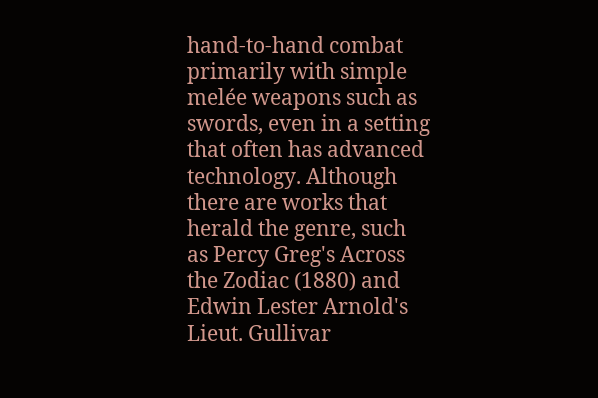hand-to-hand combat primarily with simple melée weapons such as swords, even in a setting that often has advanced technology. Although there are works that herald the genre, such as Percy Greg's Across the Zodiac (1880) and Edwin Lester Arnold's Lieut. Gullivar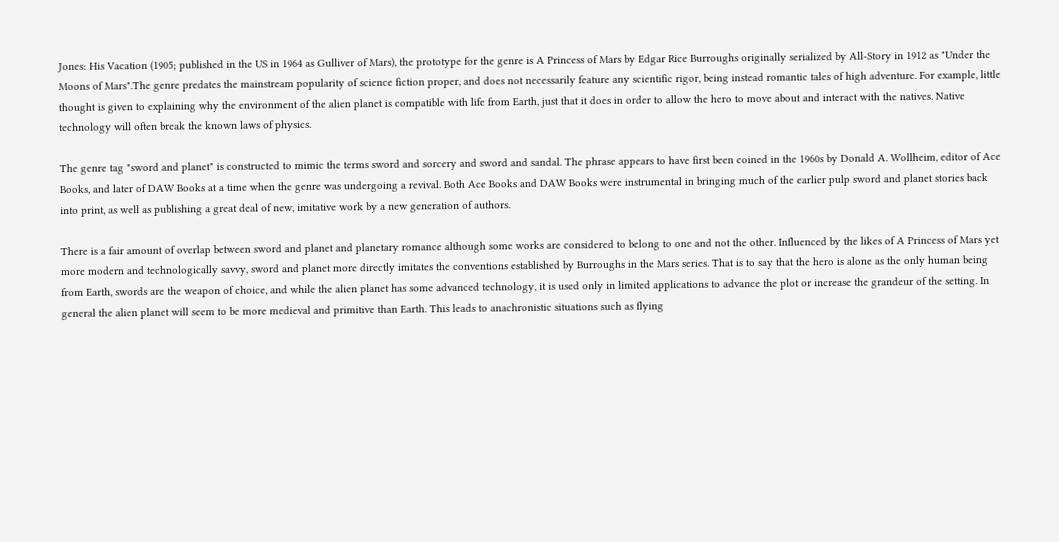Jones: His Vacation (1905; published in the US in 1964 as Gulliver of Mars), the prototype for the genre is A Princess of Mars by Edgar Rice Burroughs originally serialized by All-Story in 1912 as "Under the Moons of Mars".The genre predates the mainstream popularity of science fiction proper, and does not necessarily feature any scientific rigor, being instead romantic tales of high adventure. For example, little thought is given to explaining why the environment of the alien planet is compatible with life from Earth, just that it does in order to allow the hero to move about and interact with the natives. Native technology will often break the known laws of physics.

The genre tag "sword and planet" is constructed to mimic the terms sword and sorcery and sword and sandal. The phrase appears to have first been coined in the 1960s by Donald A. Wollheim, editor of Ace Books, and later of DAW Books at a time when the genre was undergoing a revival. Both Ace Books and DAW Books were instrumental in bringing much of the earlier pulp sword and planet stories back into print, as well as publishing a great deal of new, imitative work by a new generation of authors.

There is a fair amount of overlap between sword and planet and planetary romance although some works are considered to belong to one and not the other. Influenced by the likes of A Princess of Mars yet more modern and technologically savvy, sword and planet more directly imitates the conventions established by Burroughs in the Mars series. That is to say that the hero is alone as the only human being from Earth, swords are the weapon of choice, and while the alien planet has some advanced technology, it is used only in limited applications to advance the plot or increase the grandeur of the setting. In general the alien planet will seem to be more medieval and primitive than Earth. This leads to anachronistic situations such as flying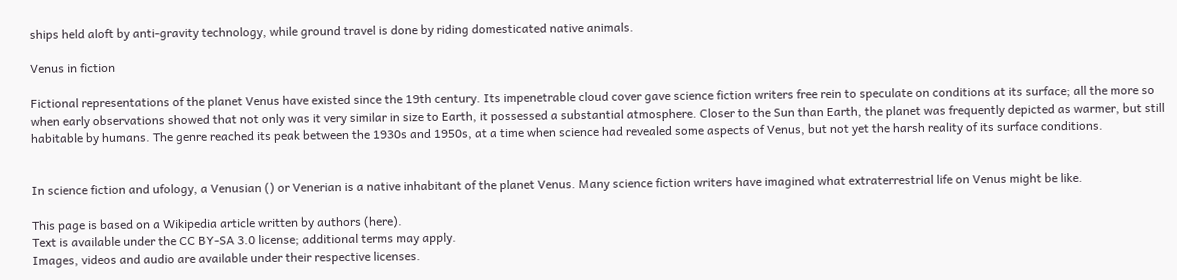ships held aloft by anti-gravity technology, while ground travel is done by riding domesticated native animals.

Venus in fiction

Fictional representations of the planet Venus have existed since the 19th century. Its impenetrable cloud cover gave science fiction writers free rein to speculate on conditions at its surface; all the more so when early observations showed that not only was it very similar in size to Earth, it possessed a substantial atmosphere. Closer to the Sun than Earth, the planet was frequently depicted as warmer, but still habitable by humans. The genre reached its peak between the 1930s and 1950s, at a time when science had revealed some aspects of Venus, but not yet the harsh reality of its surface conditions.


In science fiction and ufology, a Venusian () or Venerian is a native inhabitant of the planet Venus. Many science fiction writers have imagined what extraterrestrial life on Venus might be like.

This page is based on a Wikipedia article written by authors (here).
Text is available under the CC BY-SA 3.0 license; additional terms may apply.
Images, videos and audio are available under their respective licenses.